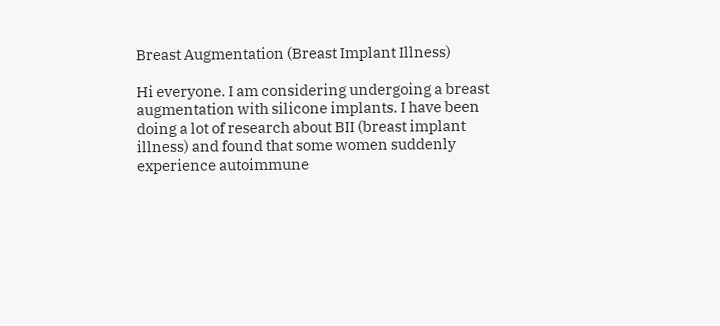Breast Augmentation (Breast Implant Illness)

Hi everyone. I am considering undergoing a breast augmentation with silicone implants. I have been doing a lot of research about BII (breast implant illness) and found that some women suddenly experience autoimmune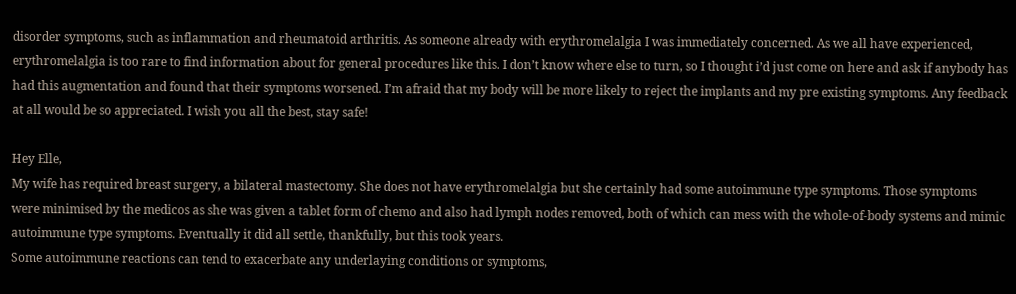disorder symptoms, such as inflammation and rheumatoid arthritis. As someone already with erythromelalgia I was immediately concerned. As we all have experienced, erythromelalgia is too rare to find information about for general procedures like this. I don’t know where else to turn, so I thought i’d just come on here and ask if anybody has had this augmentation and found that their symptoms worsened. I’m afraid that my body will be more likely to reject the implants and my pre existing symptoms. Any feedback at all would be so appreciated. I wish you all the best, stay safe!

Hey Elle,
My wife has required breast surgery, a bilateral mastectomy. She does not have erythromelalgia but she certainly had some autoimmune type symptoms. Those symptoms were minimised by the medicos as she was given a tablet form of chemo and also had lymph nodes removed, both of which can mess with the whole-of-body systems and mimic autoimmune type symptoms. Eventually it did all settle, thankfully, but this took years.
Some autoimmune reactions can tend to exacerbate any underlaying conditions or symptoms,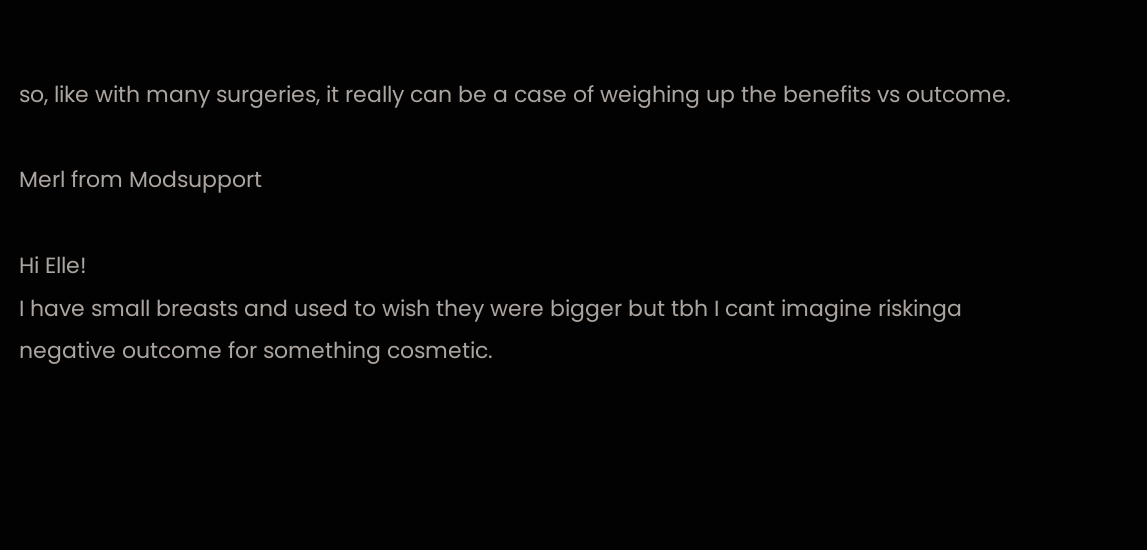so, like with many surgeries, it really can be a case of weighing up the benefits vs outcome.

Merl from Modsupport

Hi Elle!
I have small breasts and used to wish they were bigger but tbh I cant imagine riskinga negative outcome for something cosmetic.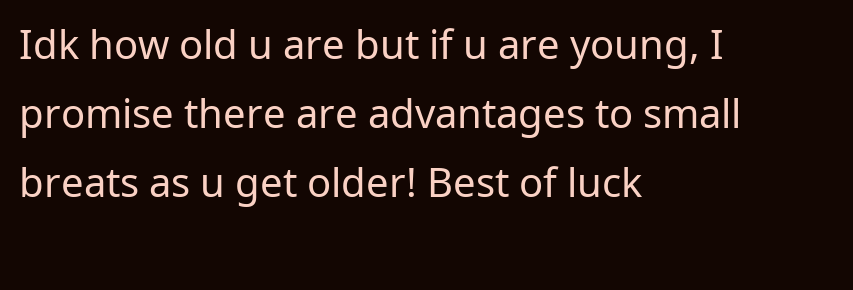Idk how old u are but if u are young, I promise there are advantages to small breats as u get older! Best of luck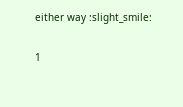either way :slight_smile:

1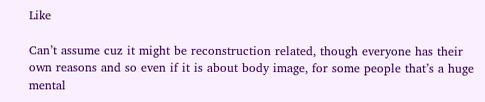Like

Can’t assume cuz it might be reconstruction related, though everyone has their own reasons and so even if it is about body image, for some people that’s a huge mental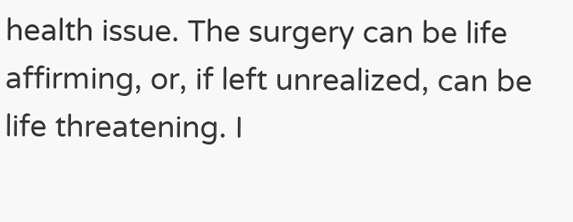health issue. The surgery can be life affirming, or, if left unrealized, can be life threatening. I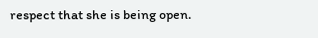respect that she is being open.